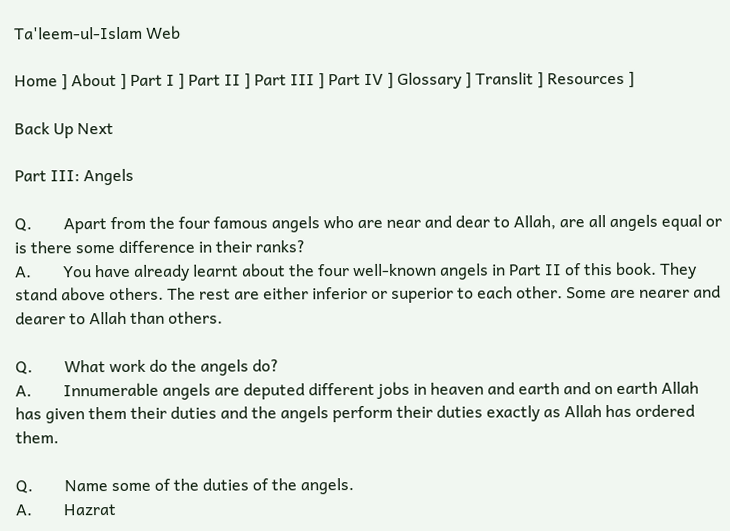Ta'leem-ul-Islam Web

Home ] About ] Part I ] Part II ] Part III ] Part IV ] Glossary ] Translit ] Resources ]

Back Up Next

Part III: Angels

Q.        Apart from the four famous angels who are near and dear to Allah, are all angels equal or is there some difference in their ranks?
A.        You have already learnt about the four well-known angels in Part II of this book. They stand above others. The rest are either inferior or superior to each other. Some are nearer and dearer to Allah than others.

Q.        What work do the angels do?
A.        Innumerable angels are deputed different jobs in heaven and earth and on earth Allah has given them their duties and the angels perform their duties exactly as Allah has ordered them.

Q.        Name some of the duties of the angels.
A.        Hazrat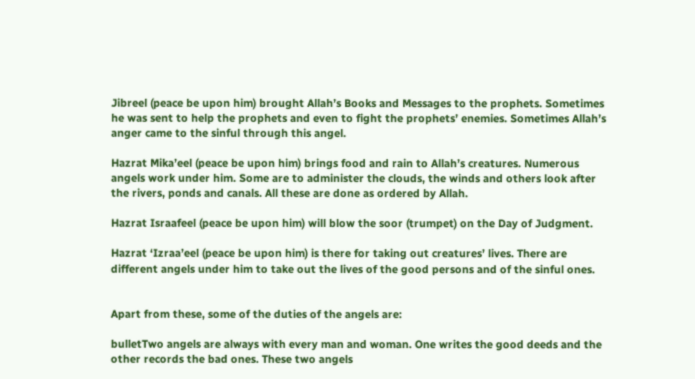Jibreel (peace be upon him) brought Allah’s Books and Messages to the prophets. Sometimes he was sent to help the prophets and even to fight the prophets’ enemies. Sometimes Allah’s anger came to the sinful through this angel.

Hazrat Mika’eel (peace be upon him) brings food and rain to Allah’s creatures. Numerous angels work under him. Some are to administer the clouds, the winds and others look after the rivers, ponds and canals. All these are done as ordered by Allah.

Hazrat Israafeel (peace be upon him) will blow the soor (trumpet) on the Day of Judgment.

Hazrat ‘Izraa’eel (peace be upon him) is there for taking out creatures’ lives. There are different angels under him to take out the lives of the good persons and of the sinful ones.


Apart from these, some of the duties of the angels are:

bulletTwo angels are always with every man and woman. One writes the good deeds and the other records the bad ones. These two angels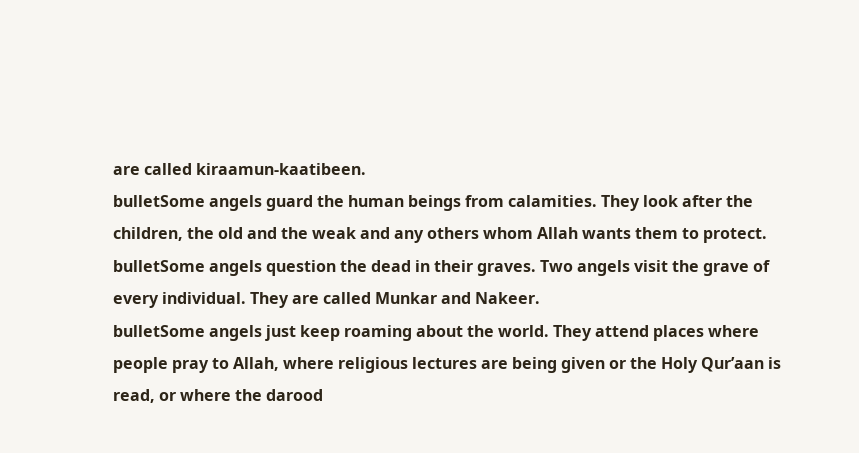are called kiraamun-kaatibeen.
bulletSome angels guard the human beings from calamities. They look after the children, the old and the weak and any others whom Allah wants them to protect.
bulletSome angels question the dead in their graves. Two angels visit the grave of every individual. They are called Munkar and Nakeer.
bulletSome angels just keep roaming about the world. They attend places where people pray to Allah, where religious lectures are being given or the Holy Qur’aan is read, or where the darood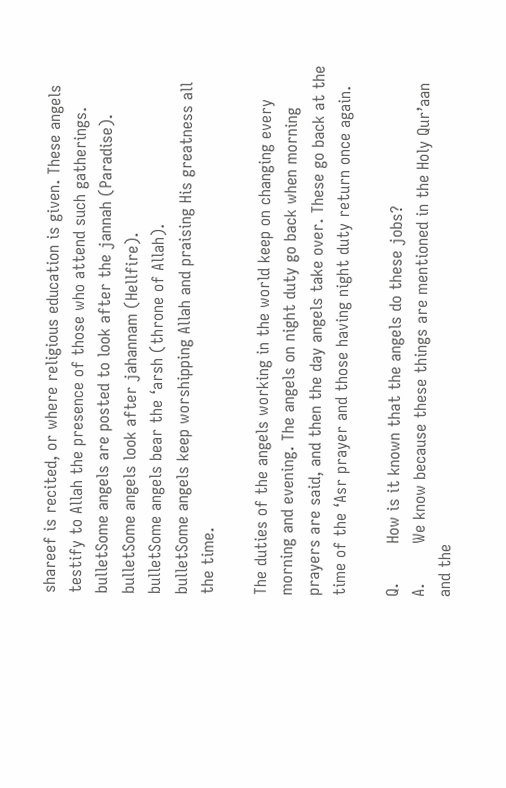shareef is recited, or where religious education is given. These angels testify to Allah the presence of those who attend such gatherings.
bulletSome angels are posted to look after the jannah (Paradise).
bulletSome angels look after jahannam (Hellfire).
bulletSome angels bear the ‘arsh (throne of Allah).
bulletSome angels keep worshipping Allah and praising His greatness all the time.

The duties of the angels working in the world keep on changing every morning and evening. The angels on night duty go back when morning prayers are said, and then the day angels take over. These go back at the time of the ‘Asr prayer and those having night duty return once again.

Q.        How is it known that the angels do these jobs?
A.        We know because these things are mentioned in the Holy Qur’aan and the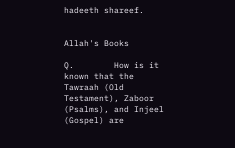hadeeth shareef.


Allah's Books

Q.        How is it known that the Tawraah (Old Testament), Zaboor (Psalms), and Injeel (Gospel) are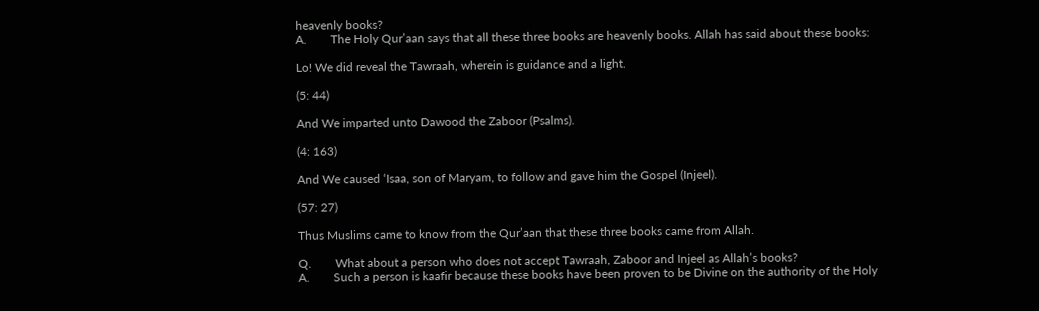heavenly books?
A.        The Holy Qur’aan says that all these three books are heavenly books. Allah has said about these books:

Lo! We did reveal the Tawraah, wherein is guidance and a light.

(5: 44)

And We imparted unto Dawood the Zaboor (Psalms).

(4: 163)

And We caused ‘Isaa, son of Maryam, to follow and gave him the Gospel (Injeel).

(57: 27)

Thus Muslims came to know from the Qur’aan that these three books came from Allah.

Q.        What about a person who does not accept Tawraah, Zaboor and Injeel as Allah’s books?
A.        Such a person is kaafir because these books have been proven to be Divine on the authority of the Holy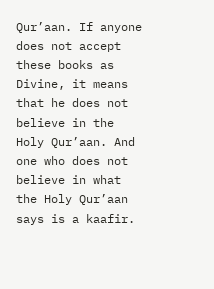Qur’aan. If anyone does not accept these books as Divine, it means that he does not believe in the Holy Qur’aan. And one who does not believe in what the Holy Qur’aan says is a kaafir.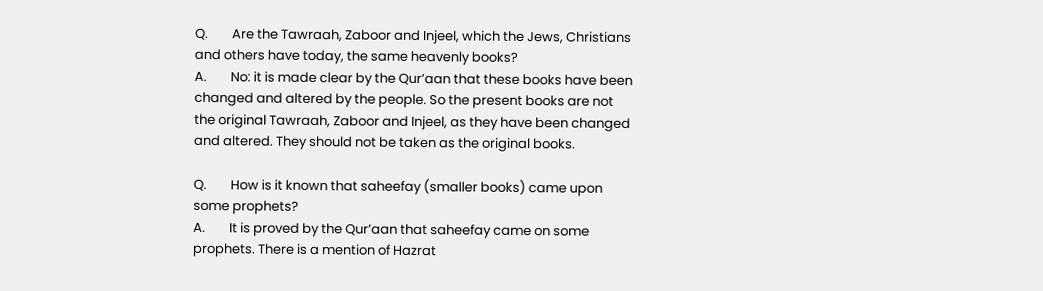Q.        Are the Tawraah, Zaboor and Injeel, which the Jews, Christians and others have today, the same heavenly books?
A.        No: it is made clear by the Qur’aan that these books have been changed and altered by the people. So the present books are not the original Tawraah, Zaboor and Injeel, as they have been changed and altered. They should not be taken as the original books.

Q.        How is it known that saheefay (smaller books) came upon some prophets?
A.        It is proved by the Qur’aan that saheefay came on some prophets. There is a mention of Hazrat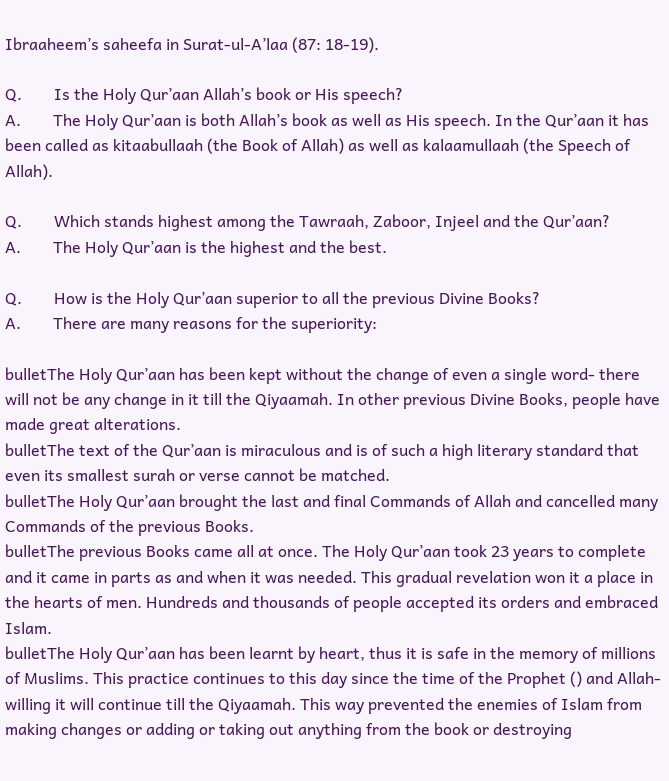Ibraaheem’s saheefa in Surat-ul-A’laa (87: 18-19).

Q.        Is the Holy Qur’aan Allah’s book or His speech?
A.        The Holy Qur’aan is both Allah’s book as well as His speech. In the Qur’aan it has been called as kitaabullaah (the Book of Allah) as well as kalaamullaah (the Speech of Allah).

Q.        Which stands highest among the Tawraah, Zaboor, Injeel and the Qur’aan?
A.        The Holy Qur’aan is the highest and the best.

Q.        How is the Holy Qur’aan superior to all the previous Divine Books?
A.        There are many reasons for the superiority:

bulletThe Holy Qur’aan has been kept without the change of even a single word- there will not be any change in it till the Qiyaamah. In other previous Divine Books, people have made great alterations.
bulletThe text of the Qur’aan is miraculous and is of such a high literary standard that even its smallest surah or verse cannot be matched.
bulletThe Holy Qur’aan brought the last and final Commands of Allah and cancelled many Commands of the previous Books.
bulletThe previous Books came all at once. The Holy Qur’aan took 23 years to complete and it came in parts as and when it was needed. This gradual revelation won it a place in the hearts of men. Hundreds and thousands of people accepted its orders and embraced Islam.
bulletThe Holy Qur’aan has been learnt by heart, thus it is safe in the memory of millions of Muslims. This practice continues to this day since the time of the Prophet () and Allah-willing it will continue till the Qiyaamah. This way prevented the enemies of Islam from making changes or adding or taking out anything from the book or destroying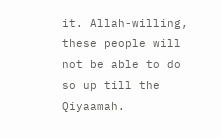it. Allah-willing, these people will not be able to do so up till the Qiyaamah.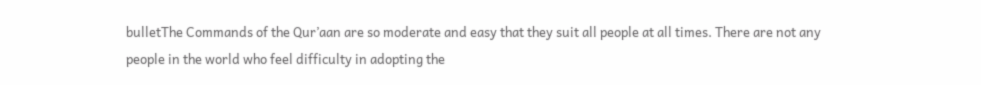bulletThe Commands of the Qur’aan are so moderate and easy that they suit all people at all times. There are not any people in the world who feel difficulty in adopting the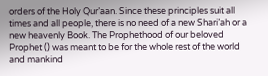orders of the Holy Qur’aan. Since these principles suit all times and all people, there is no need of a new Shari’ah or a new heavenly Book. The Prophethood of our beloved Prophet () was meant to be for the whole rest of the world and mankind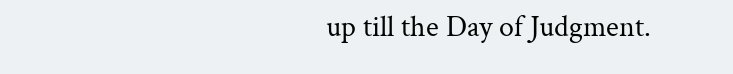up till the Day of Judgment.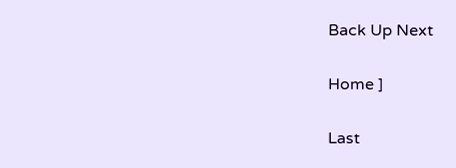Back Up Next

Home ]

Last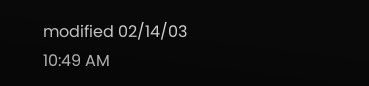modified 02/14/03 10:49 AM